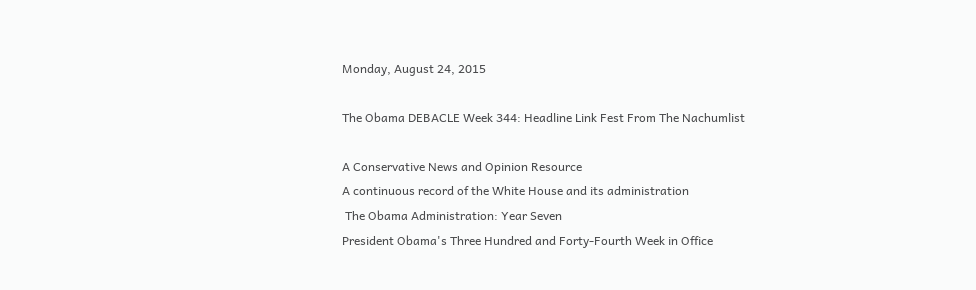Monday, August 24, 2015

The Obama DEBACLE Week 344: Headline Link Fest From The Nachumlist

A Conservative News and Opinion Resource
A continuous record of the White House and its administration
 The Obama Administration: Year Seven
President Obama's Three Hundred and Forty-Fourth Week in Office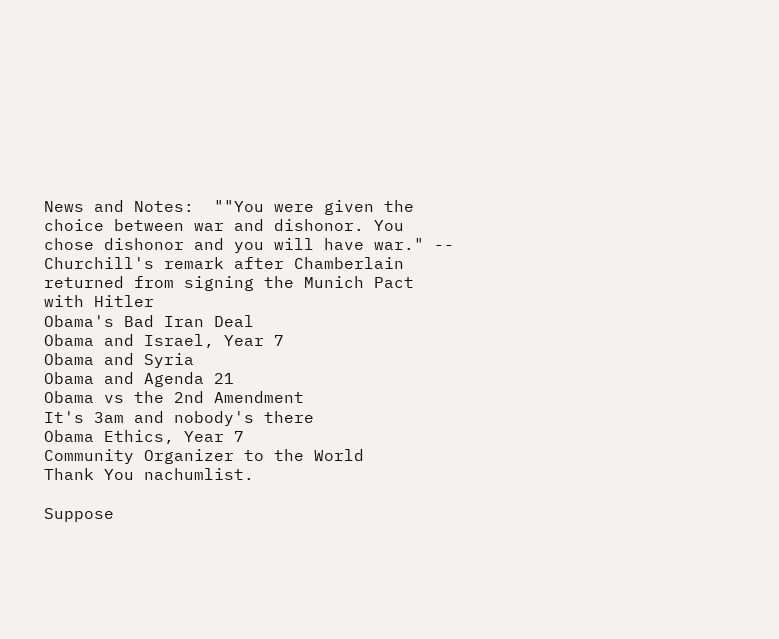News and Notes:  ""You were given the choice between war and dishonor. You chose dishonor and you will have war." -- Churchill's remark after Chamberlain returned from signing the Munich Pact with Hitler
Obama's Bad Iran Deal
Obama and Israel, Year 7
Obama and Syria
Obama and Agenda 21
Obama vs the 2nd Amendment
It's 3am and nobody's there
Obama Ethics, Year 7
Community Organizer to the World
Thank You nachumlist.

Suppose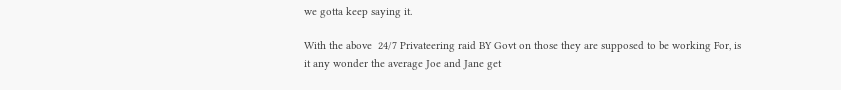we gotta keep saying it.

With the above  24/7 Privateering raid BY Govt on those they are supposed to be working For, is it any wonder the average Joe and Jane get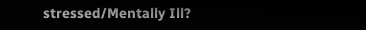stressed/Mentally Ill?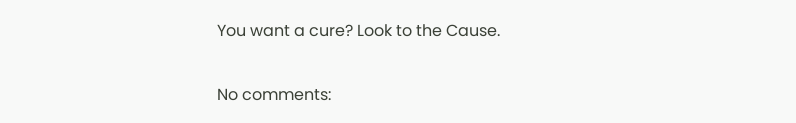You want a cure? Look to the Cause.

No comments: